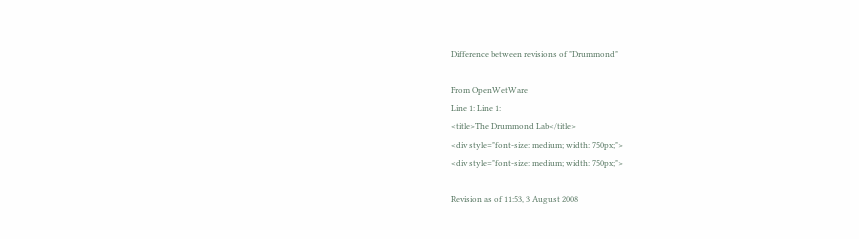Difference between revisions of "Drummond"

From OpenWetWare
Line 1: Line 1:
<title>The Drummond Lab</title>
<div style="font-size: medium; width: 750px;">
<div style="font-size: medium; width: 750px;">

Revision as of 11:53, 3 August 2008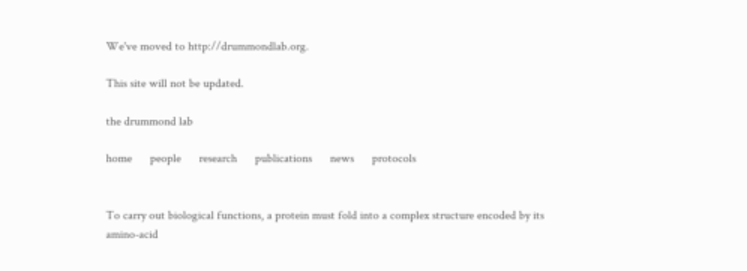We've moved to http://drummondlab.org.

This site will not be updated.

the drummond lab

home      people      research      publications      news      protocols


To carry out biological functions, a protein must fold into a complex structure encoded by its amino-acid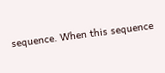sequence. When this sequence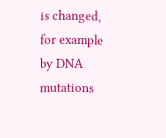is changed, for example by DNA mutations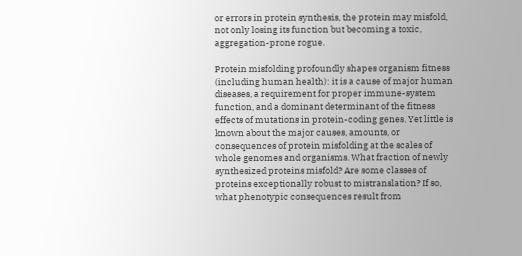or errors in protein synthesis, the protein may misfold, not only losing its function but becoming a toxic, aggregation-prone rogue.

Protein misfolding profoundly shapes organism fitness (including human health): it is a cause of major human diseases, a requirement for proper immune-system function, and a dominant determinant of the fitness effects of mutations in protein-coding genes. Yet little is known about the major causes, amounts, or consequences of protein misfolding at the scales of whole genomes and organisms. What fraction of newly synthesized proteins misfold? Are some classes of proteins exceptionally robust to mistranslation? If so, what phenotypic consequences result from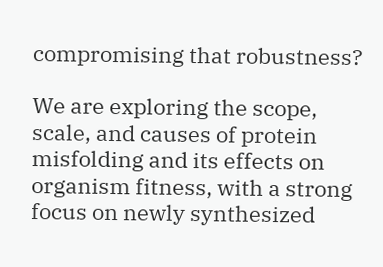compromising that robustness?

We are exploring the scope, scale, and causes of protein misfolding and its effects on organism fitness, with a strong focus on newly synthesized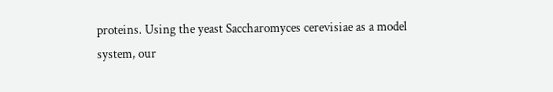proteins. Using the yeast Saccharomyces cerevisiae as a model system, our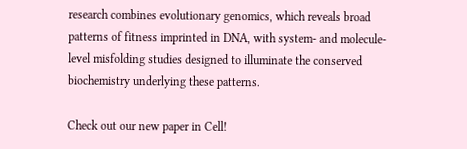research combines evolutionary genomics, which reveals broad patterns of fitness imprinted in DNA, with system- and molecule-level misfolding studies designed to illuminate the conserved biochemistry underlying these patterns.

Check out our new paper in Cell!